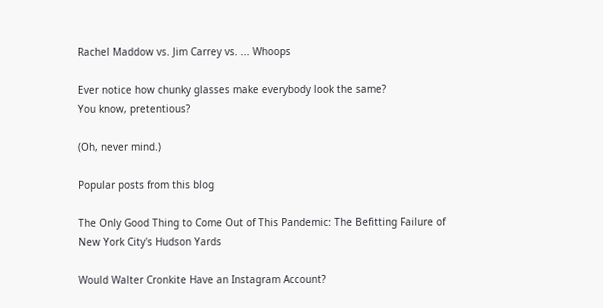Rachel Maddow vs. Jim Carrey vs. ... Whoops

Ever notice how chunky glasses make everybody look the same?
You know, pretentious?

(Oh, never mind.)

Popular posts from this blog

The Only Good Thing to Come Out of This Pandemic: The Befitting Failure of New York City's Hudson Yards

Would Walter Cronkite Have an Instagram Account?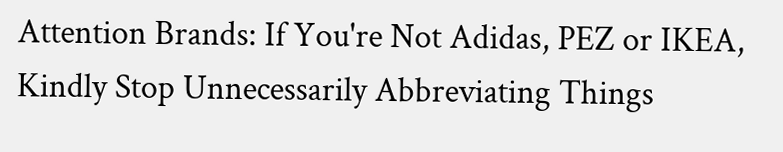Attention Brands: If You're Not Adidas, PEZ or IKEA, Kindly Stop Unnecessarily Abbreviating Things